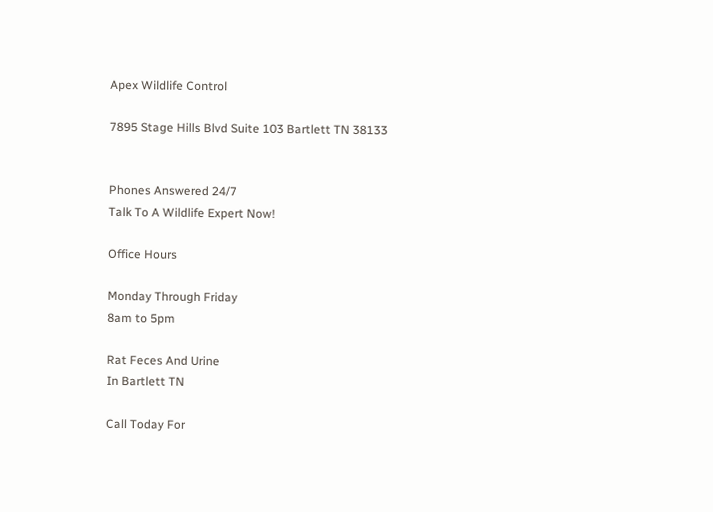Apex Wildlife Control

7895 Stage Hills Blvd Suite 103 Bartlett TN 38133


Phones Answered 24/7
Talk To A Wildlife Expert Now!

Office Hours

Monday Through Friday
8am to 5pm

Rat Feces And Urine
In Bartlett TN

Call Today For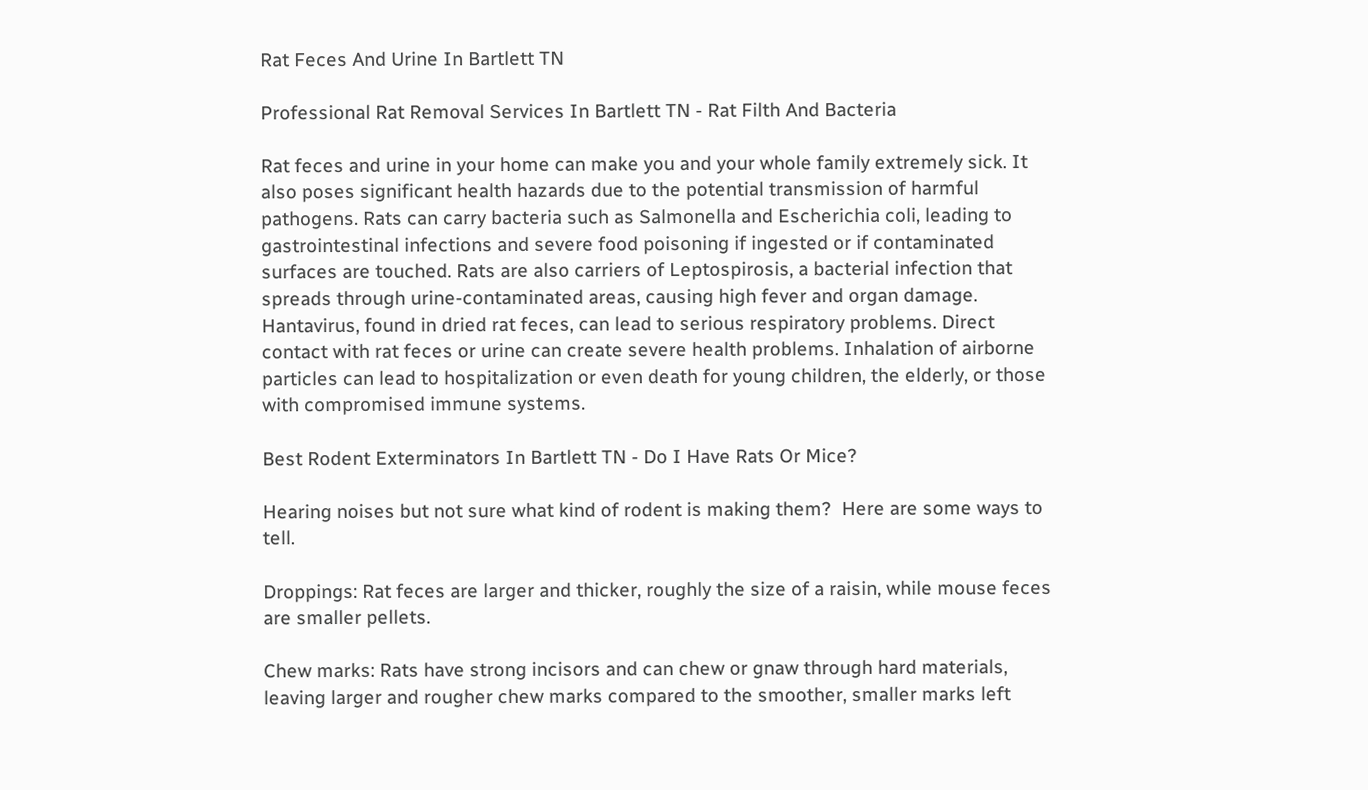Rat Feces And Urine In Bartlett TN

Professional Rat Removal Services In Bartlett TN - Rat Filth And Bacteria

Rat feces and urine in your home can make you and your whole family extremely sick. It also poses significant health hazards due to the potential transmission of harmful pathogens. Rats can carry bacteria such as Salmonella and Escherichia coli, leading to gastrointestinal infections and severe food poisoning if ingested or if contaminated surfaces are touched. Rats are also carriers of Leptospirosis, a bacterial infection that spreads through urine-contaminated areas, causing high fever and organ damage. Hantavirus, found in dried rat feces, can lead to serious respiratory problems. Direct contact with rat feces or urine can create severe health problems. Inhalation of airborne particles can lead to hospitalization or even death for young children, the elderly, or those with compromised immune systems.

Best Rodent Exterminators In Bartlett TN - Do I Have Rats Or Mice?

Hearing noises but not sure what kind of rodent is making them?  Here are some ways to tell.

Droppings: Rat feces are larger and thicker, roughly the size of a raisin, while mouse feces are smaller pellets.

Chew marks: Rats have strong incisors and can chew or gnaw through hard materials, leaving larger and rougher chew marks compared to the smoother, smaller marks left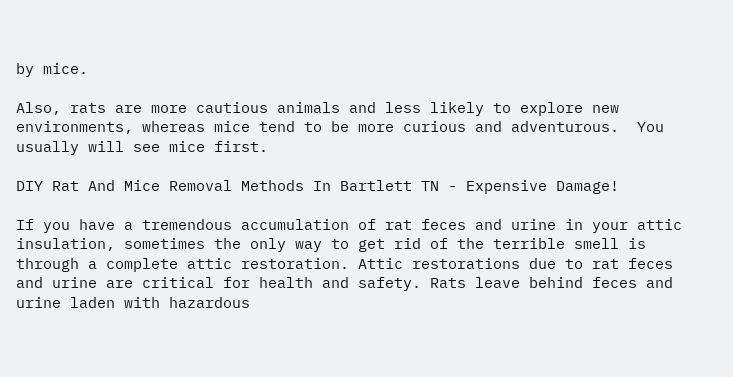by mice.

Also, rats are more cautious animals and less likely to explore new environments, whereas mice tend to be more curious and adventurous.  You usually will see mice first.

DIY Rat And Mice Removal Methods In Bartlett TN - Expensive Damage!

If you have a tremendous accumulation of rat feces and urine in your attic insulation, sometimes the only way to get rid of the terrible smell is through a complete attic restoration. Attic restorations due to rat feces and urine are critical for health and safety. Rats leave behind feces and urine laden with hazardous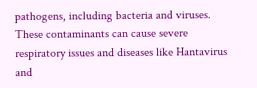pathogens, including bacteria and viruses. These contaminants can cause severe respiratory issues and diseases like Hantavirus and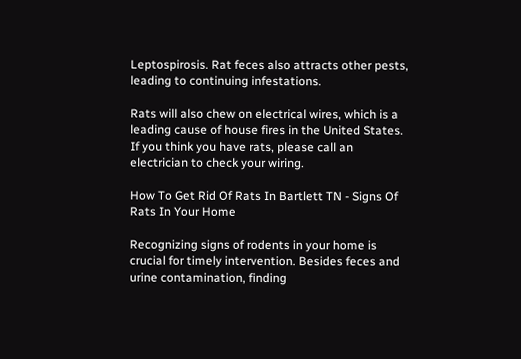Leptospirosis. Rat feces also attracts other pests, leading to continuing infestations.

Rats will also chew on electrical wires, which is a leading cause of house fires in the United States.  If you think you have rats, please call an electrician to check your wiring.

How To Get Rid Of Rats In Bartlett TN - Signs Of Rats In Your Home

Recognizing signs of rodents in your home is crucial for timely intervention. Besides feces and urine contamination, finding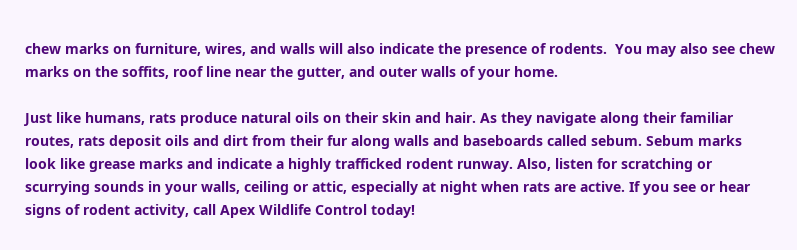chew marks on furniture, wires, and walls will also indicate the presence of rodents.  You may also see chew marks on the soffits, roof line near the gutter, and outer walls of your home.

Just like humans, rats produce natural oils on their skin and hair. As they navigate along their familiar routes, rats deposit oils and dirt from their fur along walls and baseboards called sebum. Sebum marks look like grease marks and indicate a highly trafficked rodent runway. Also, listen for scratching or scurrying sounds in your walls, ceiling or attic, especially at night when rats are active. If you see or hear signs of rodent activity, call Apex Wildlife Control today!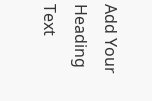Add Your Heading Text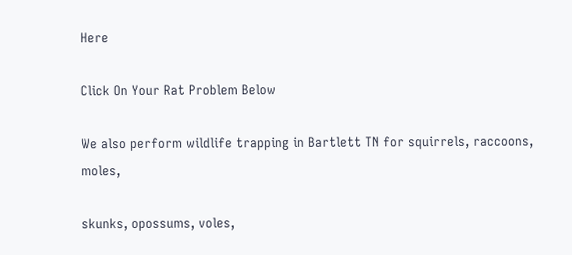Here

Click On Your Rat Problem Below

We also perform wildlife trapping in Bartlett TN for squirrels, raccoons, moles,

skunks, opossums, voles,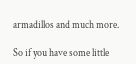armadillos and much more.

So if you have some little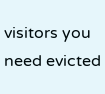visitors you need evicted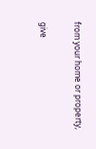from your home or property,

give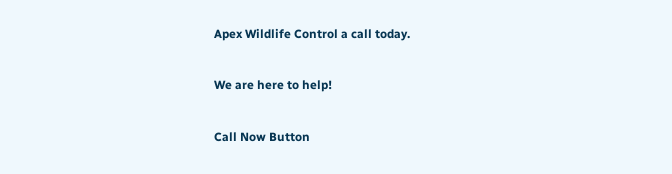Apex Wildlife Control a call today.

We are here to help!

Call Now Button